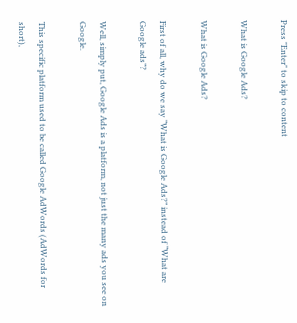Press "Enter" to skip to content

What is Google Ads?

What is Google Ads?

First of all, why do we say “What is Google Ads?” instead of “What are Google ads”?

Well, simply put, Google Ads is a platform, not just the many ads you see on Google.

This specific platform used to be called Google AdWords (AdWords for short),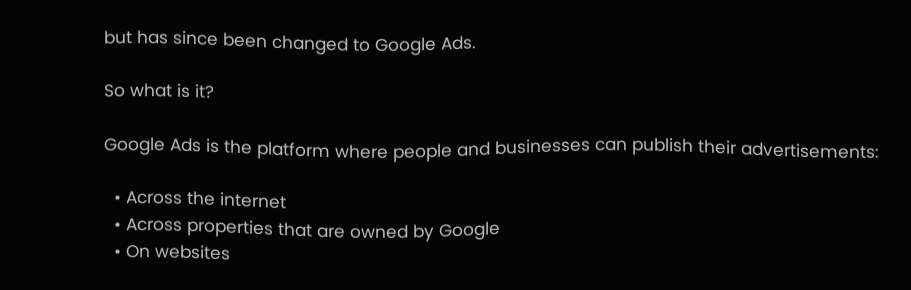but has since been changed to Google Ads.

So what is it?

Google Ads is the platform where people and businesses can publish their advertisements:

  • Across the internet
  • Across properties that are owned by Google
  • On websites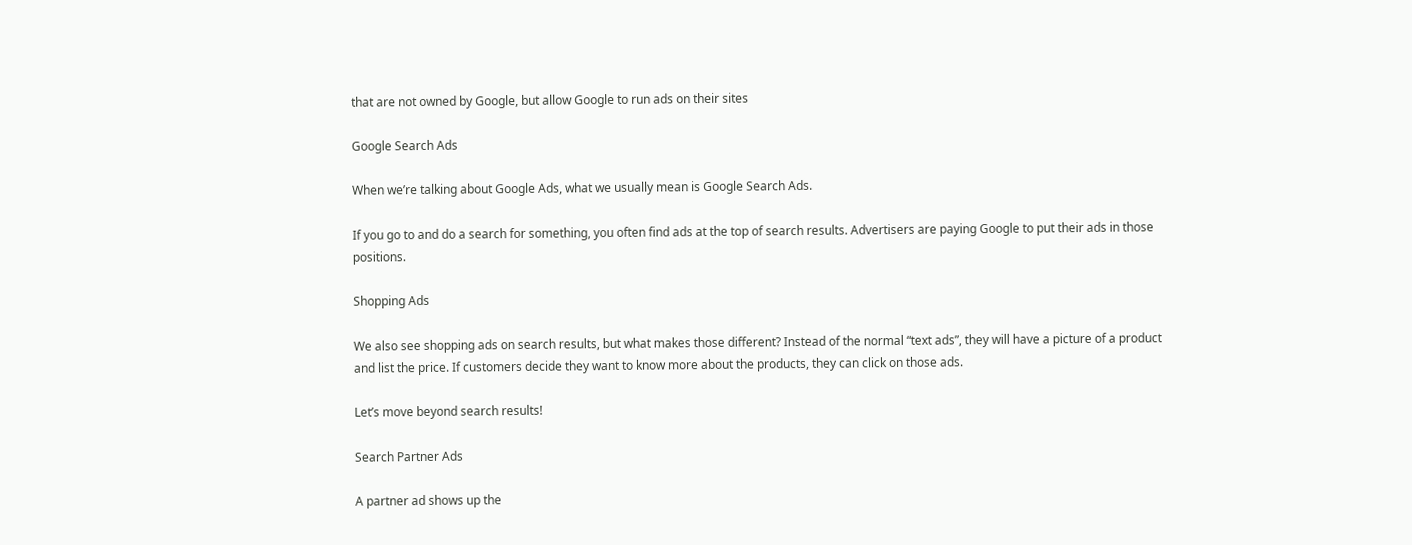that are not owned by Google, but allow Google to run ads on their sites

Google Search Ads

When we’re talking about Google Ads, what we usually mean is Google Search Ads.

If you go to and do a search for something, you often find ads at the top of search results. Advertisers are paying Google to put their ads in those positions.

Shopping Ads

We also see shopping ads on search results, but what makes those different? Instead of the normal “text ads”, they will have a picture of a product and list the price. If customers decide they want to know more about the products, they can click on those ads.

Let’s move beyond search results!

Search Partner Ads

A partner ad shows up the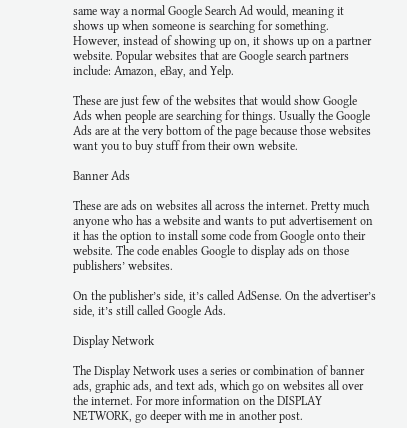same way a normal Google Search Ad would, meaning it shows up when someone is searching for something. However, instead of showing up on, it shows up on a partner website. Popular websites that are Google search partners include: Amazon, eBay, and Yelp.

These are just few of the websites that would show Google Ads when people are searching for things. Usually the Google Ads are at the very bottom of the page because those websites want you to buy stuff from their own website.

Banner Ads

These are ads on websites all across the internet. Pretty much anyone who has a website and wants to put advertisement on it has the option to install some code from Google onto their website. The code enables Google to display ads on those publishers’ websites.

On the publisher’s side, it’s called AdSense. On the advertiser’s side, it’s still called Google Ads.

Display Network

The Display Network uses a series or combination of banner ads, graphic ads, and text ads, which go on websites all over the internet. For more information on the DISPLAY NETWORK, go deeper with me in another post.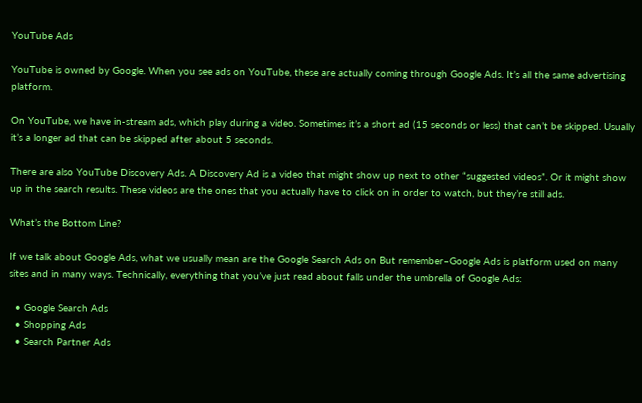YouTube Ads

YouTube is owned by Google. When you see ads on YouTube, these are actually coming through Google Ads. It’s all the same advertising platform.

On YouTube, we have in-stream ads, which play during a video. Sometimes it’s a short ad (15 seconds or less) that can’t be skipped. Usually it’s a longer ad that can be skipped after about 5 seconds.

There are also YouTube Discovery Ads. A Discovery Ad is a video that might show up next to other “suggested videos”. Or it might show up in the search results. These videos are the ones that you actually have to click on in order to watch, but they’re still ads.

What’s the Bottom Line?

If we talk about Google Ads, what we usually mean are the Google Search Ads on But remember–Google Ads is platform used on many sites and in many ways. Technically, everything that you’ve just read about falls under the umbrella of Google Ads:

  • Google Search Ads
  • Shopping Ads
  • Search Partner Ads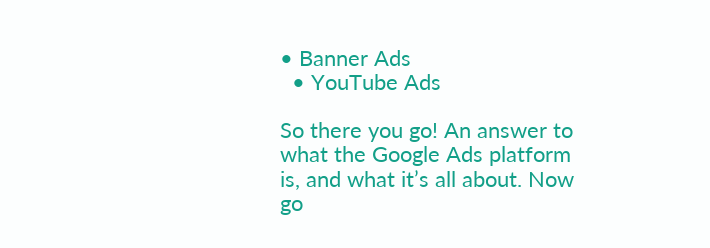• Banner Ads
  • YouTube Ads

So there you go! An answer to what the Google Ads platform is, and what it’s all about. Now go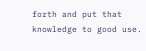forth and put that knowledge to good use.